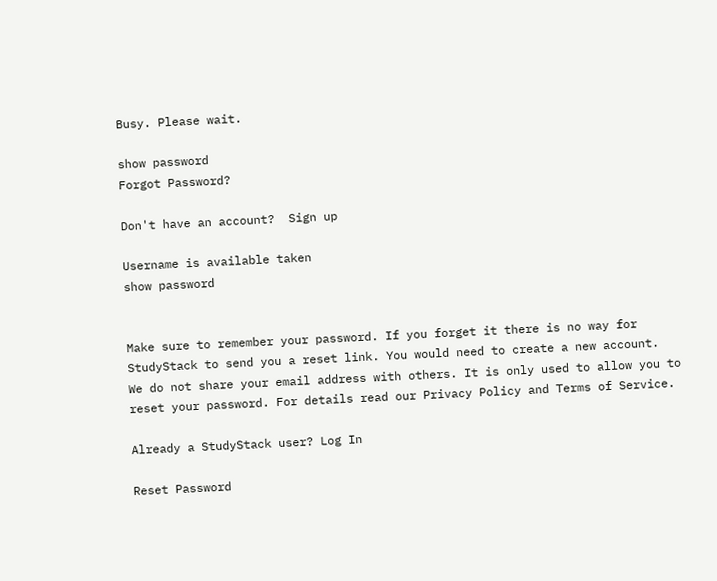Busy. Please wait.

show password
Forgot Password?

Don't have an account?  Sign up

Username is available taken
show password


Make sure to remember your password. If you forget it there is no way for StudyStack to send you a reset link. You would need to create a new account.
We do not share your email address with others. It is only used to allow you to reset your password. For details read our Privacy Policy and Terms of Service.

Already a StudyStack user? Log In

Reset Password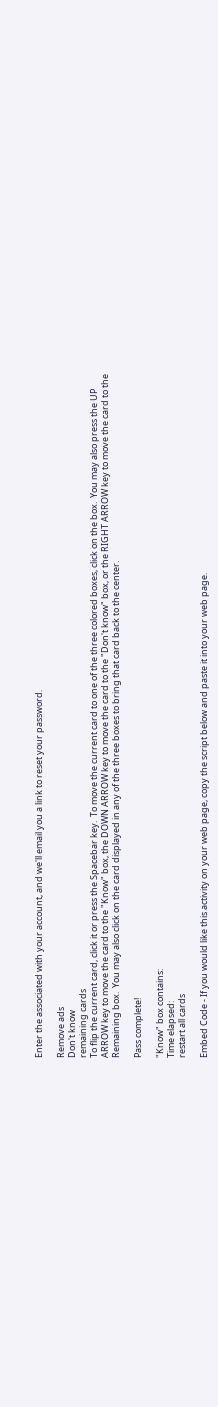Enter the associated with your account, and we'll email you a link to reset your password.

Remove ads
Don't know
remaining cards
To flip the current card, click it or press the Spacebar key.  To move the current card to one of the three colored boxes, click on the box.  You may also press the UP ARROW key to move the card to the "Know" box, the DOWN ARROW key to move the card to the "Don't know" box, or the RIGHT ARROW key to move the card to the Remaining box.  You may also click on the card displayed in any of the three boxes to bring that card back to the center.

Pass complete!

"Know" box contains:
Time elapsed:
restart all cards

Embed Code - If you would like this activity on your web page, copy the script below and paste it into your web page.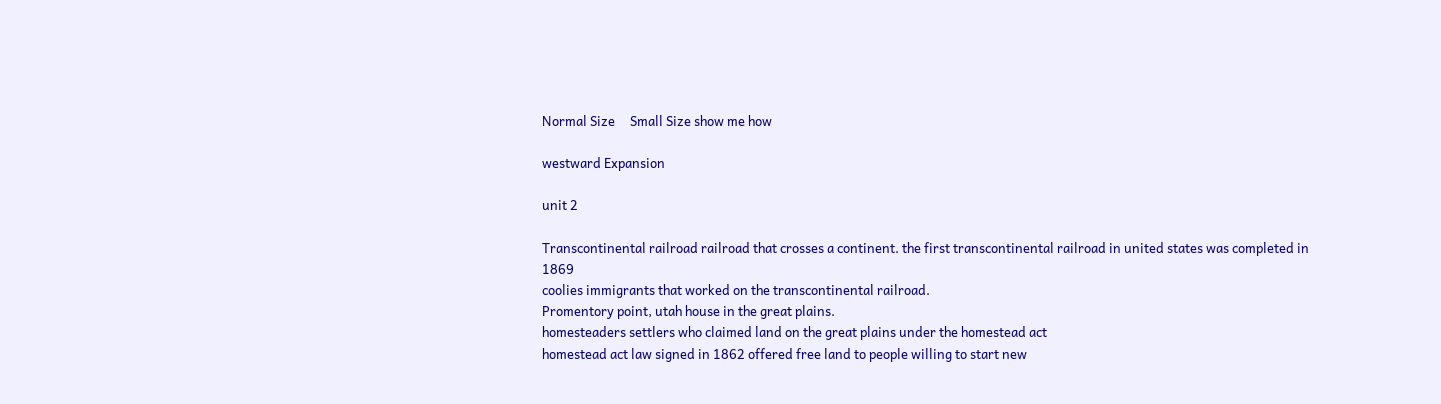Normal Size     Small Size show me how

westward Expansion

unit 2

Transcontinental railroad railroad that crosses a continent. the first transcontinental railroad in united states was completed in 1869
coolies immigrants that worked on the transcontinental railroad.
Promentory point, utah house in the great plains.
homesteaders settlers who claimed land on the great plains under the homestead act
homestead act law signed in 1862 offered free land to people willing to start new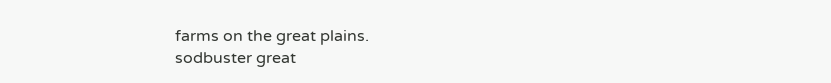farms on the great plains.
sodbuster great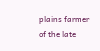plains farmer of the late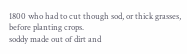1800 who had to cut though sod, or thick grasses, before planting crops.
soddy made out of dirt and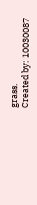grass.
Created by: 10030087